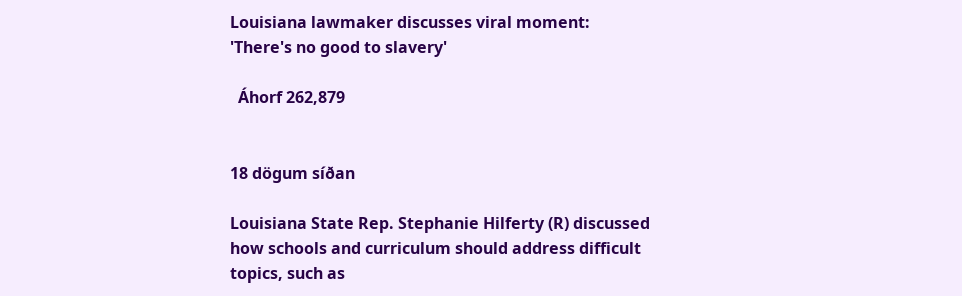Louisiana lawmaker discusses viral moment: 'There's no good to slavery'

  Áhorf 262,879


18 dögum síðan

Louisiana State Rep. Stephanie Hilferty (R) discussed how schools and curriculum should address difficult topics, such as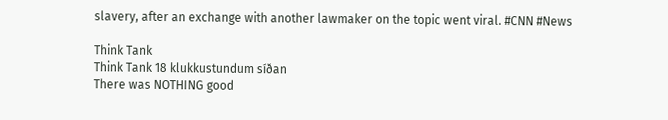slavery, after an exchange with another lawmaker on the topic went viral. #CNN #News

Think Tank
Think Tank 18 klukkustundum síðan
There was NOTHING good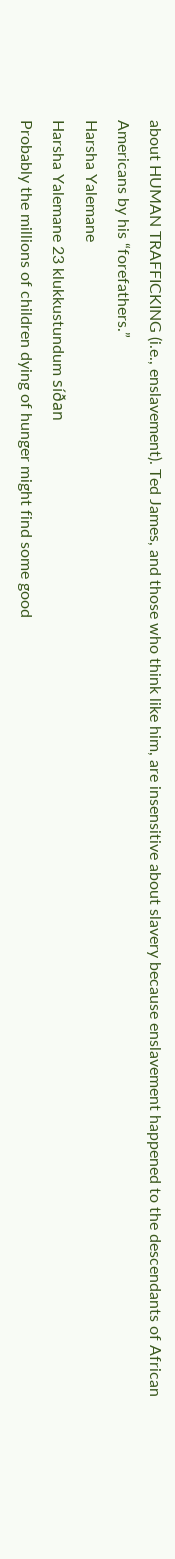about HUMAN TRAFFICKING (i.e., enslavement). Ted James, and those who think like him, are insensitive about slavery because enslavement happened to the descendants of African Americans by his “forefathers.”
Harsha Yalemane
Harsha Yalemane 23 klukkustundum síðan
Probably the millions of children dying of hunger might find some good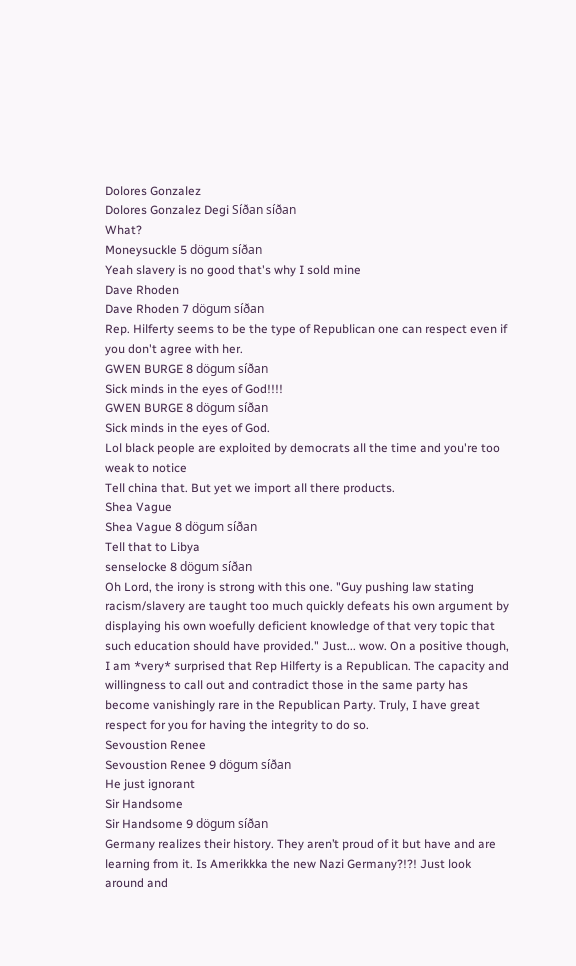Dolores Gonzalez
Dolores Gonzalez Degi Síðan síðan
What?
Moneysuckle 5 dögum síðan
Yeah slavery is no good that's why I sold mine
Dave Rhoden
Dave Rhoden 7 dögum síðan
Rep. Hilferty seems to be the type of Republican one can respect even if you don't agree with her.
GWEN BURGE 8 dögum síðan
Sick minds in the eyes of God!!!!
GWEN BURGE 8 dögum síðan
Sick minds in the eyes of God.
Lol black people are exploited by democrats all the time and you're too weak to notice
Tell china that. But yet we import all there products.
Shea Vague
Shea Vague 8 dögum síðan
Tell that to Libya
senselocke 8 dögum síðan
Oh Lord, the irony is strong with this one. "Guy pushing law stating racism/slavery are taught too much quickly defeats his own argument by displaying his own woefully deficient knowledge of that very topic that such education should have provided." Just... wow. On a positive though, I am *very* surprised that Rep Hilferty is a Republican. The capacity and willingness to call out and contradict those in the same party has become vanishingly rare in the Republican Party. Truly, I have great respect for you for having the integrity to do so.
Sevoustion Renee
Sevoustion Renee 9 dögum síðan
He just ignorant
Sir Handsome
Sir Handsome 9 dögum síðan
Germany realizes their history. They aren’t proud of it but have and are learning from it. Is Amerikkka the new Nazi Germany?!?! Just look around and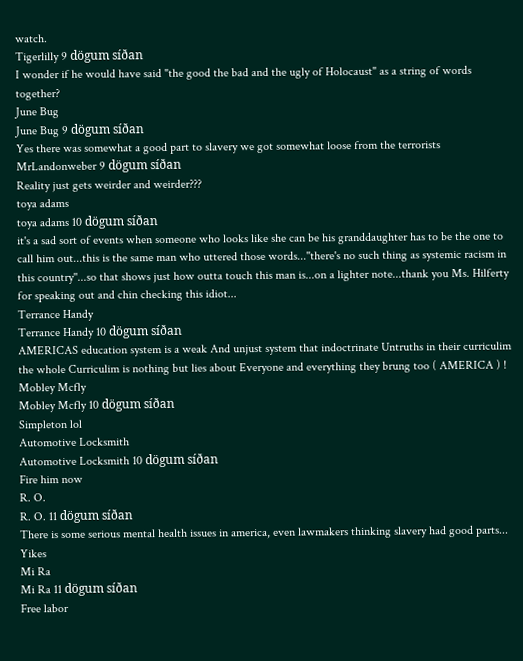watch.
Tigerlilly 9 dögum síðan
I wonder if he would have said "the good the bad and the ugly of Holocaust" as a string of words together?
June Bug
June Bug 9 dögum síðan
Yes there was somewhat a good part to slavery we got somewhat loose from the terrorists
MrLandonweber 9 dögum síðan
Reality just gets weirder and weirder???
toya adams
toya adams 10 dögum síðan
it's a sad sort of events when someone who looks like she can be his granddaughter has to be the one to call him out...this is the same man who uttered those words...''there's no such thing as systemic racism in this country''...so that shows just how outta touch this man is...on a lighter note...thank you Ms. Hilferty for speaking out and chin checking this idiot...
Terrance Handy
Terrance Handy 10 dögum síðan
AMERICAS education system is a weak And unjust system that indoctrinate Untruths in their curriculim the whole Curriculim is nothing but lies about Everyone and everything they brung too ( AMERICA ) !
Mobley Mcfly
Mobley Mcfly 10 dögum síðan
Simpleton lol
Automotive Locksmith
Automotive Locksmith 10 dögum síðan
Fire him now
R. O.
R. O. 11 dögum síðan
There is some serious mental health issues in america, even lawmakers thinking slavery had good parts... Yikes
Mi Ra
Mi Ra 11 dögum síðan
Free labor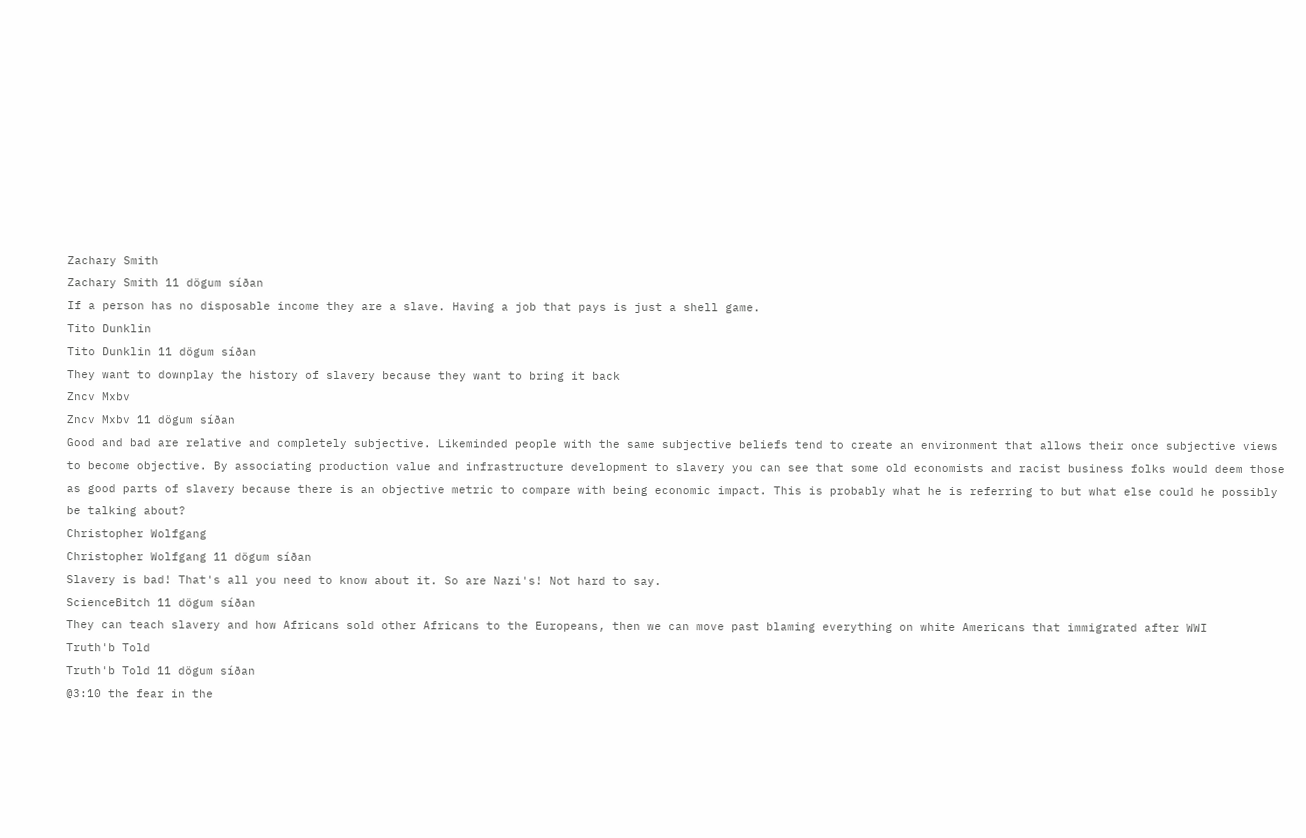Zachary Smith
Zachary Smith 11 dögum síðan
If a person has no disposable income they are a slave. Having a job that pays is just a shell game.
Tito Dunklin
Tito Dunklin 11 dögum síðan
They want to downplay the history of slavery because they want to bring it back
Zncv Mxbv
Zncv Mxbv 11 dögum síðan
Good and bad are relative and completely subjective. Likeminded people with the same subjective beliefs tend to create an environment that allows their once subjective views to become objective. By associating production value and infrastructure development to slavery you can see that some old economists and racist business folks would deem those as good parts of slavery because there is an objective metric to compare with being economic impact. This is probably what he is referring to but what else could he possibly be talking about?
Christopher Wolfgang
Christopher Wolfgang 11 dögum síðan
Slavery is bad! That's all you need to know about it. So are Nazi's! Not hard to say.
ScienceBitch 11 dögum síðan
They can teach slavery and how Africans sold other Africans to the Europeans, then we can move past blaming everything on white Americans that immigrated after WWI
Truth'b Told
Truth'b Told 11 dögum síðan
@3:10 the fear in the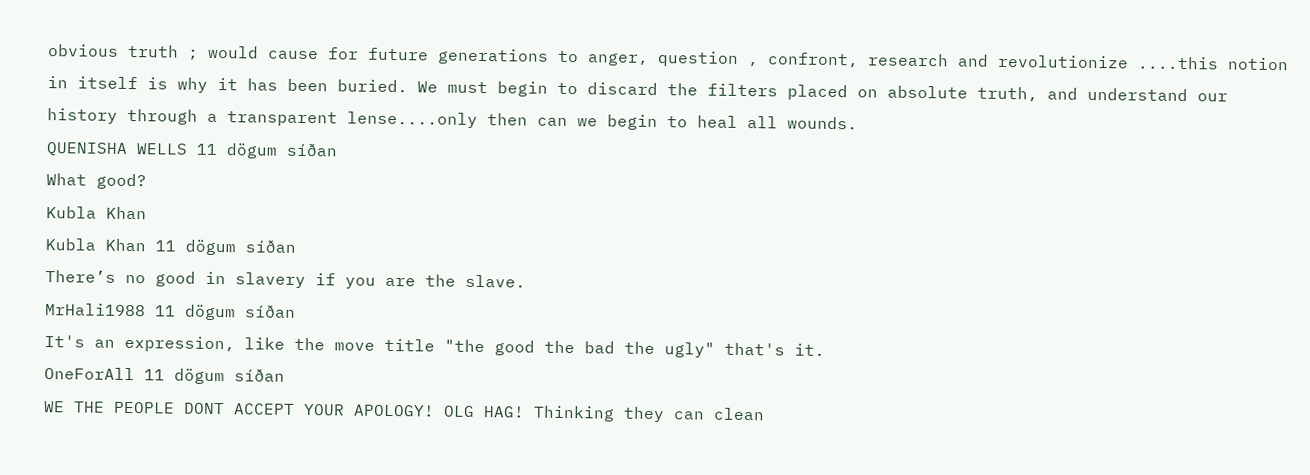obvious truth ; would cause for future generations to anger, question , confront, research and revolutionize ....this notion in itself is why it has been buried. We must begin to discard the filters placed on absolute truth, and understand our history through a transparent lense....only then can we begin to heal all wounds.
QUENISHA WELLS 11 dögum síðan
What good?
Kubla Khan
Kubla Khan 11 dögum síðan
There’s no good in slavery if you are the slave.
MrHali1988 11 dögum síðan
It's an expression, like the move title "the good the bad the ugly" that's it.
OneForAll 11 dögum síðan
WE THE PEOPLE DONT ACCEPT YOUR APOLOGY! OLG HAG! Thinking they can clean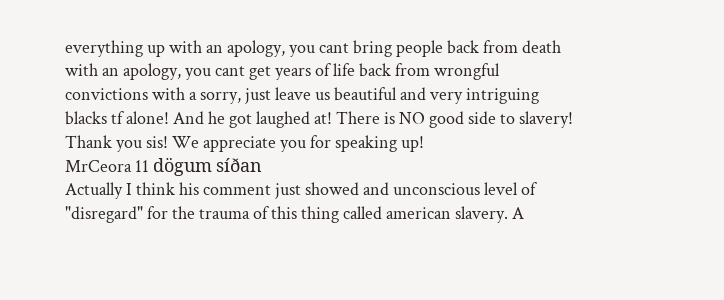everything up with an apology, you cant bring people back from death with an apology, you cant get years of life back from wrongful convictions with a sorry, just leave us beautiful and very intriguing blacks tf alone! And he got laughed at! There is NO good side to slavery! Thank you sis! We appreciate you for speaking up!
MrCeora 11 dögum síðan
Actually I think his comment just showed and unconscious level of "disregard" for the trauma of this thing called american slavery. A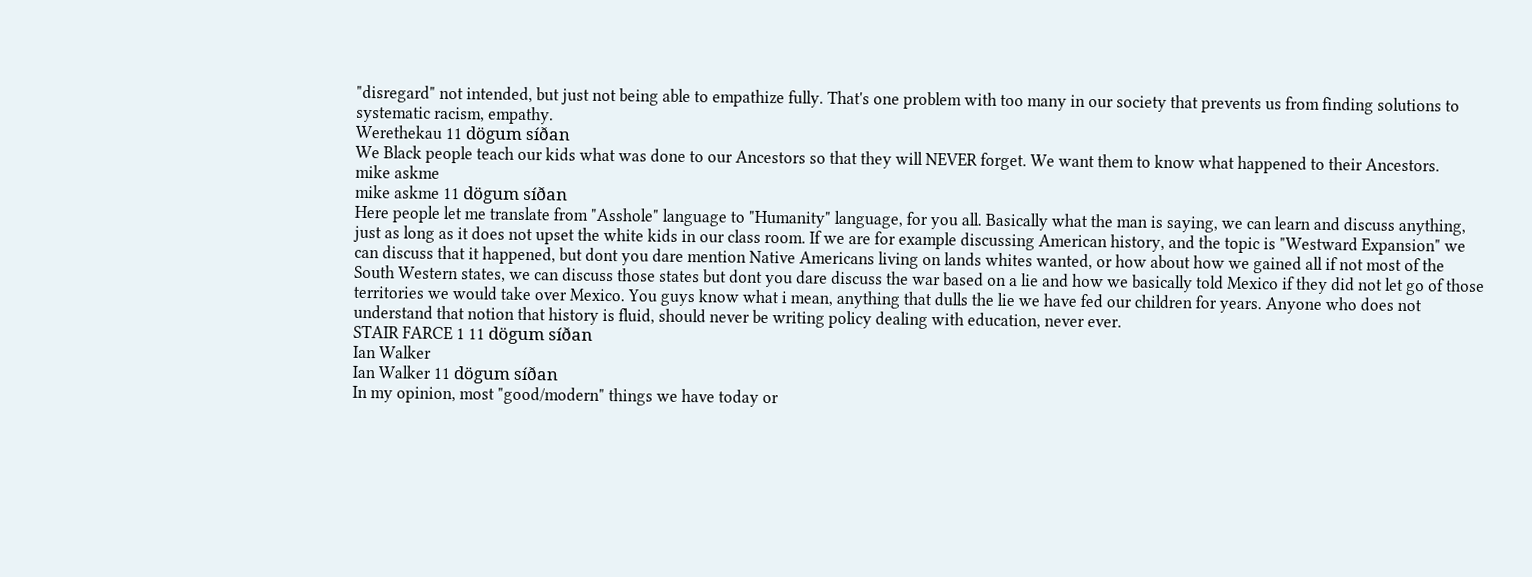"disregard" not intended, but just not being able to empathize fully. That's one problem with too many in our society that prevents us from finding solutions to systematic racism, empathy.
Werethekau 11 dögum síðan
We Black people teach our kids what was done to our Ancestors so that they will NEVER forget. We want them to know what happened to their Ancestors.
mike askme
mike askme 11 dögum síðan
Here people let me translate from "Asshole" language to "Humanity" language, for you all. Basically what the man is saying, we can learn and discuss anything, just as long as it does not upset the white kids in our class room. If we are for example discussing American history, and the topic is "Westward Expansion" we can discuss that it happened, but dont you dare mention Native Americans living on lands whites wanted, or how about how we gained all if not most of the South Western states, we can discuss those states but dont you dare discuss the war based on a lie and how we basically told Mexico if they did not let go of those territories we would take over Mexico. You guys know what i mean, anything that dulls the lie we have fed our children for years. Anyone who does not understand that notion that history is fluid, should never be writing policy dealing with education, never ever.
STAIR FARCE 1 11 dögum síðan
Ian Walker
Ian Walker 11 dögum síðan
In my opinion, most "good/modern" things we have today or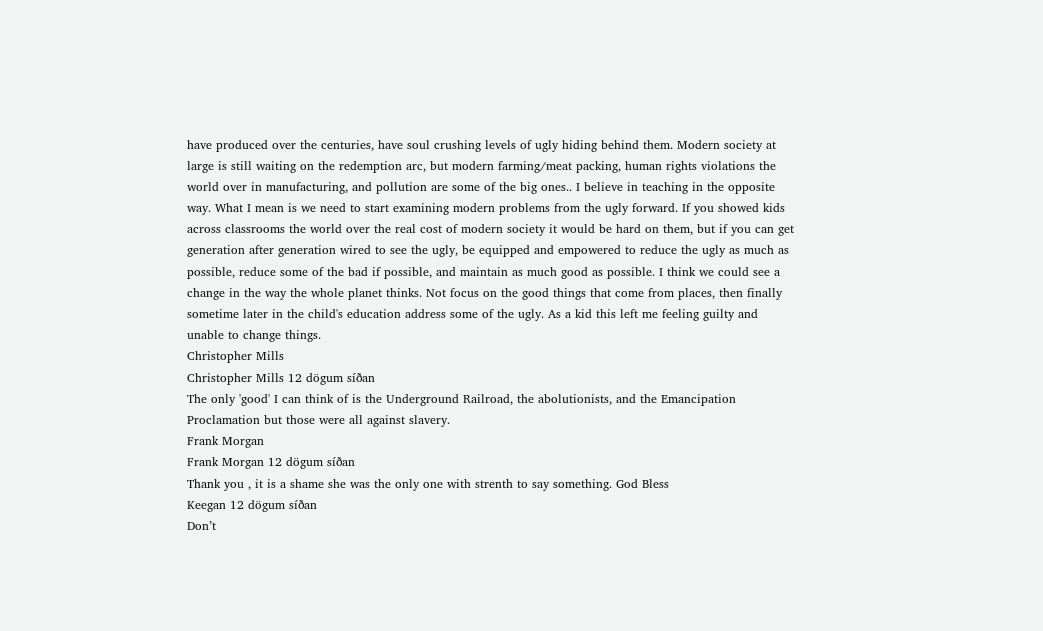have produced over the centuries, have soul crushing levels of ugly hiding behind them. Modern society at large is still waiting on the redemption arc, but modern farming/meat packing, human rights violations the world over in manufacturing, and pollution are some of the big ones.. I believe in teaching in the opposite way. What I mean is we need to start examining modern problems from the ugly forward. If you showed kids across classrooms the world over the real cost of modern society it would be hard on them, but if you can get generation after generation wired to see the ugly, be equipped and empowered to reduce the ugly as much as possible, reduce some of the bad if possible, and maintain as much good as possible. I think we could see a change in the way the whole planet thinks. Not focus on the good things that come from places, then finally sometime later in the child's education address some of the ugly. As a kid this left me feeling guilty and unable to change things.
Christopher Mills
Christopher Mills 12 dögum síðan
The only 'good' I can think of is the Underground Railroad, the abolutionists, and the Emancipation Proclamation but those were all against slavery.
Frank Morgan
Frank Morgan 12 dögum síðan
Thank you , it is a shame she was the only one with strenth to say something. God Bless
Keegan 12 dögum síðan
Don’t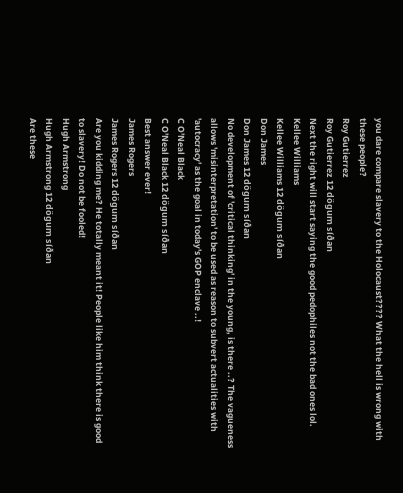you dare compare slavery to the Holocaust???? What the hell is wrong with these people?
Roy Gutierrez
Roy Gutierrez 12 dögum síðan
Next the right will start saying the good pedophiles not the bad ones lol.
Kellee Williams
Kellee Williams 12 dögum síðan
Don James
Don James 12 dögum síðan
No development of 'critical thinking' in the young, is there ..? The vagueness allows 'misinterpretation' to be used as reason to subvert actualities with 'autocracy' as the goal in today's GOP enclave ..!
C O'Neal Black
C O'Neal Black 12 dögum síðan
Best answer ever!
James Rogers
James Rogers 12 dögum síðan
Are you kidding me? He totally meant it! People like him think there is good to slavery! Do not be fooled!
Hugh Armstrong
Hugh Armstrong 12 dögum síðan
Are these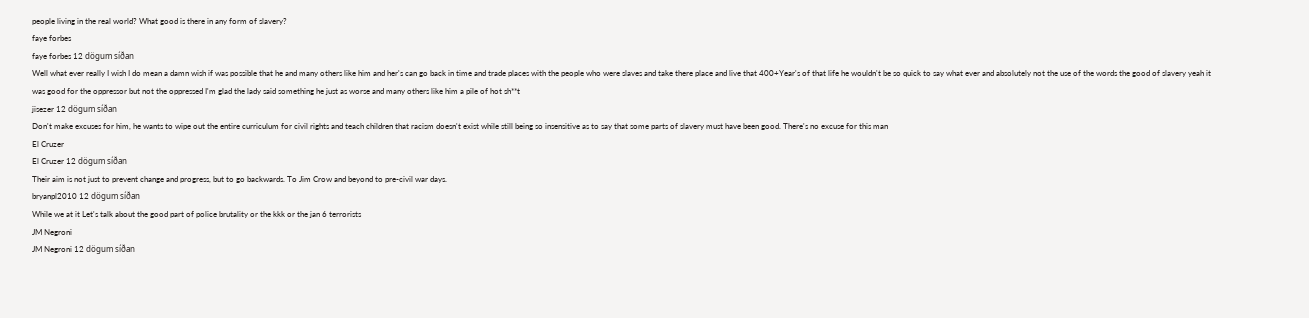people living in the real world? What good is there in any form of slavery?
faye forbes
faye forbes 12 dögum síðan
Well what ever really I wish I do mean a damn wish if was possible that he and many others like him and her's can go back in time and trade places with the people who were slaves and take there place and live that 400+Year's of that life he wouldn't be so quick to say what ever and absolutely not the use of the words the good of slavery yeah it was good for the oppressor but not the oppressed I'm glad the lady said something he just as worse and many others like him a pile of hot sh**t
jisezer 12 dögum síðan
Don't make excuses for him, he wants to wipe out the entire curriculum for civil rights and teach children that racism doesn't exist while still being so insensitive as to say that some parts of slavery must have been good. There's no excuse for this man
El Cruzer
El Cruzer 12 dögum síðan
Their aim is not just to prevent change and progress, but to go backwards. To Jim Crow and beyond to pre-civil war days.
bryanpl2010 12 dögum síðan
While we at it Let's talk about the good part of police brutality or the kkk or the jan 6 terrorists
JM Negroni
JM Negroni 12 dögum síðan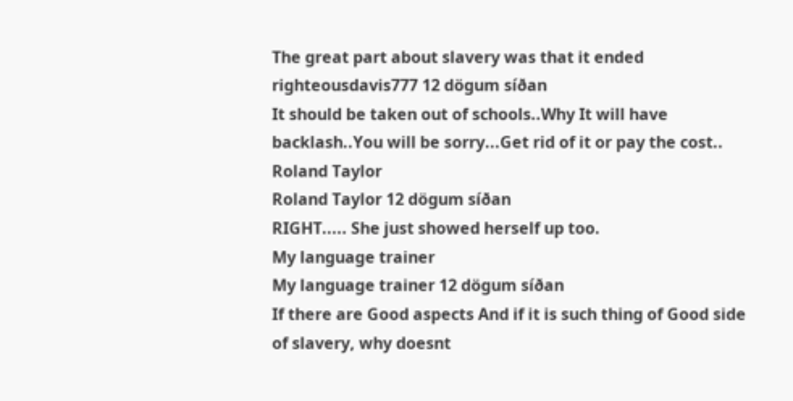The great part about slavery was that it ended
righteousdavis777 12 dögum síðan
It should be taken out of schools..Why It will have backlash..You will be sorry...Get rid of it or pay the cost..
Roland Taylor
Roland Taylor 12 dögum síðan
RIGHT..... She just showed herself up too.
My language trainer
My language trainer 12 dögum síðan
If there are Good aspects And if it is such thing of Good side of slavery, why doesnt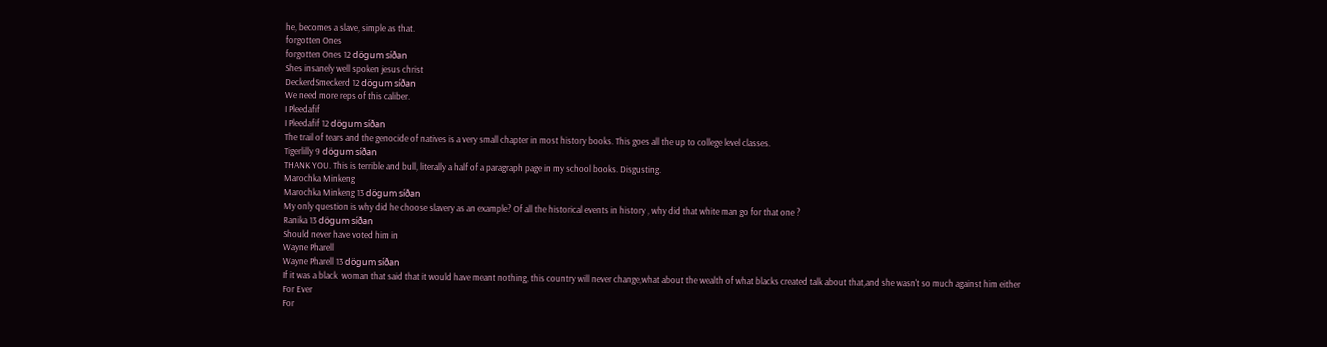he, becomes a slave, simple as that.
forgotten Ones
forgotten Ones 12 dögum síðan
Shes insanely well spoken jesus christ
DeckerdSmeckerd 12 dögum síðan
We need more reps of this caliber.
I Pleedafif
I Pleedafif 12 dögum síðan
The trail of tears and the genocide of natives is a very small chapter in most history books. This goes all the up to college level classes.
Tigerlilly 9 dögum síðan
THANK YOU. This is terrible and bull, literally a half of a paragraph page in my school books. Disgusting.
Marochka Minkeng
Marochka Minkeng 13 dögum síðan
My only question is why did he choose slavery as an example? Of all the historical events in history , why did that white man go for that one ?
Ranika 13 dögum síðan
Should never have voted him in
Wayne Pharell
Wayne Pharell 13 dögum síðan
If it was a black  woman that said that it would have meant nothing, this country will never change,what about the wealth of what blacks created talk about that,and she wasn't so much against him either
For Ever
For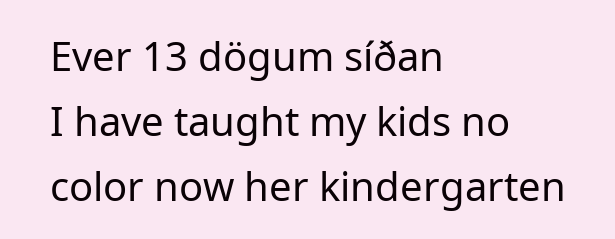Ever 13 dögum síðan
I have taught my kids no color now her kindergarten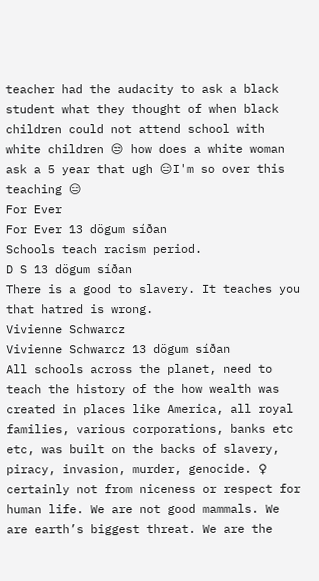teacher had the audacity to ask a black student what they thought of when black children could not attend school with white children 😒 how does a white woman ask a 5 year that ugh 😑I'm so over this teaching 😑
For Ever
For Ever 13 dögum síðan
Schools teach racism period.
D S 13 dögum síðan
There is a good to slavery. It teaches you that hatred is wrong.
Vivienne Schwarcz
Vivienne Schwarcz 13 dögum síðan
All schools across the planet, need to teach the history of the how wealth was created in places like America, all royal families, various corporations, banks etc etc, was built on the backs of slavery, piracy, invasion, murder, genocide. ♀ certainly not from niceness or respect for human life. We are not good mammals. We are earth’s biggest threat. We are the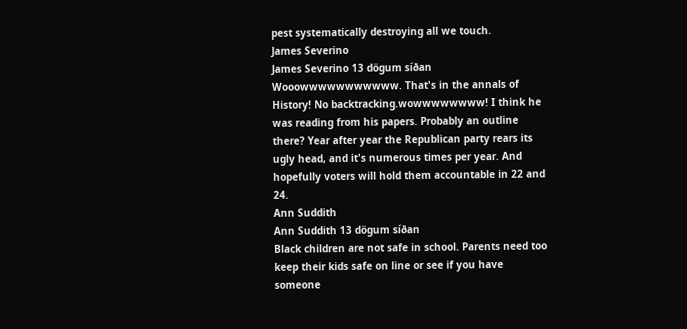pest systematically destroying all we touch.
James Severino
James Severino 13 dögum síðan
Wooowwwwwwwwwww. That's in the annals of History! No backtracking.wowwwwwwww! I think he was reading from his papers. Probably an outline there? Year after year the Republican party rears its ugly head, and it's numerous times per year. And hopefully voters will hold them accountable in 22 and 24.
Ann Suddith
Ann Suddith 13 dögum síðan
Black children are not safe in school. Parents need too keep their kids safe on line or see if you have someone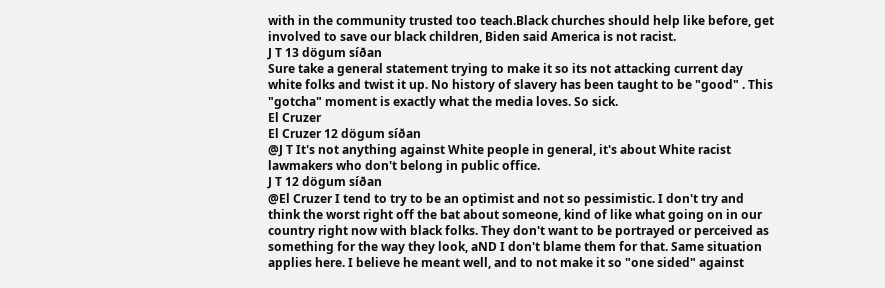with in the community trusted too teach.Black churches should help like before, get involved to save our black children, Biden said America is not racist.
J T 13 dögum síðan
Sure take a general statement trying to make it so its not attacking current day white folks and twist it up. No history of slavery has been taught to be "good" . This "gotcha" moment is exactly what the media loves. So sick.
El Cruzer
El Cruzer 12 dögum síðan
@J T It's not anything against White people in general, it's about White racist lawmakers who don't belong in public office.
J T 12 dögum síðan
@El Cruzer I tend to try to be an optimist and not so pessimistic. I don't try and think the worst right off the bat about someone, kind of like what going on in our country right now with black folks. They don't want to be portrayed or perceived as something for the way they look, aND I don't blame them for that. Same situation applies here. I believe he meant well, and to not make it so "one sided" against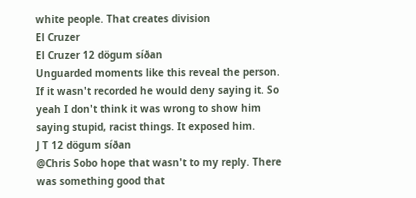white people. That creates division
El Cruzer
El Cruzer 12 dögum síðan
Unguarded moments like this reveal the person. If it wasn't recorded he would deny saying it. So yeah I don't think it was wrong to show him saying stupid, racist things. It exposed him.
J T 12 dögum síðan
@Chris Sobo hope that wasn't to my reply. There was something good that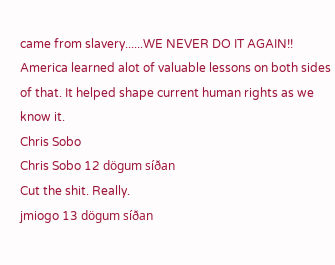came from slavery......WE NEVER DO IT AGAIN!! America learned alot of valuable lessons on both sides of that. It helped shape current human rights as we know it.
Chris Sobo
Chris Sobo 12 dögum síðan
Cut the shit. Really.
jmiogo 13 dögum síðan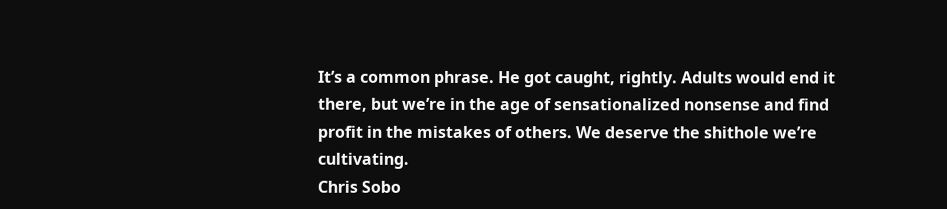It’s a common phrase. He got caught, rightly. Adults would end it there, but we’re in the age of sensationalized nonsense and find profit in the mistakes of others. We deserve the shithole we’re cultivating.
Chris Sobo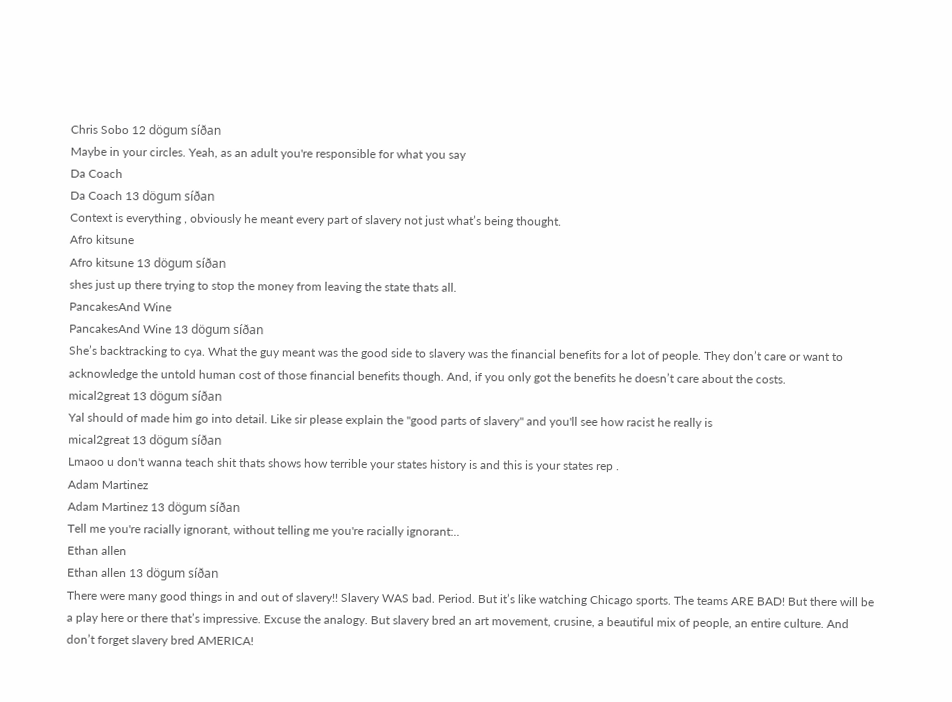Chris Sobo 12 dögum síðan
Maybe in your circles. Yeah, as an adult you're responsible for what you say
Da Coach
Da Coach 13 dögum síðan
Context is everything , obviously he meant every part of slavery not just what’s being thought.
Afro kitsune
Afro kitsune 13 dögum síðan
shes just up there trying to stop the money from leaving the state thats all.
PancakesAnd Wine
PancakesAnd Wine 13 dögum síðan
She’s backtracking to cya. What the guy meant was the good side to slavery was the financial benefits for a lot of people. They don’t care or want to acknowledge the untold human cost of those financial benefits though. And, if you only got the benefits he doesn’t care about the costs.
mical2great 13 dögum síðan
Yal should of made him go into detail. Like sir please explain the "good parts of slavery" and you'll see how racist he really is
mical2great 13 dögum síðan
Lmaoo u don't wanna teach shit thats shows how terrible your states history is and this is your states rep .
Adam Martinez
Adam Martinez 13 dögum síðan
Tell me you're racially ignorant, without telling me you're racially ignorant:..
Ethan allen
Ethan allen 13 dögum síðan
There were many good things in and out of slavery!! Slavery WAS bad. Period. But it’s like watching Chicago sports. The teams ARE BAD! But there will be a play here or there that’s impressive. Excuse the analogy. But slavery bred an art movement, crusine, a beautiful mix of people, an entire culture. And don’t forget slavery bred AMERICA!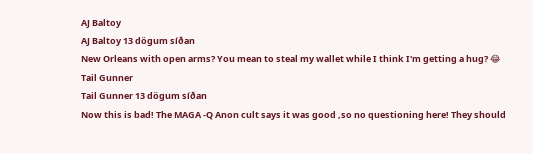AJ Baltoy
AJ Baltoy 13 dögum síðan
New Orleans with open arms? You mean to steal my wallet while I think I'm getting a hug? 😂
Tail Gunner
Tail Gunner 13 dögum síðan
Now this is bad! The MAGA -Q Anon cult says it was good ,so no questioning here! They should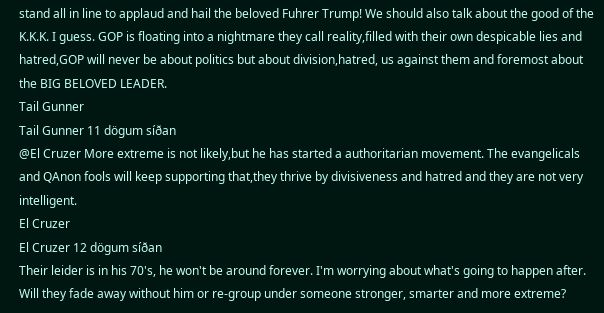stand all in line to applaud and hail the beloved Fuhrer Trump! We should also talk about the good of the K.K.K. I guess. GOP is floating into a nightmare they call reality,filled with their own despicable lies and hatred,GOP will never be about politics but about division,hatred, us against them and foremost about the BIG BELOVED LEADER.
Tail Gunner
Tail Gunner 11 dögum síðan
@El Cruzer More extreme is not likely,but he has started a authoritarian movement. The evangelicals and QAnon fools will keep supporting that,they thrive by divisiveness and hatred and they are not very intelligent.
El Cruzer
El Cruzer 12 dögum síðan
Their leider is in his 70's, he won't be around forever. I'm worrying about what's going to happen after. Will they fade away without him or re-group under someone stronger, smarter and more extreme?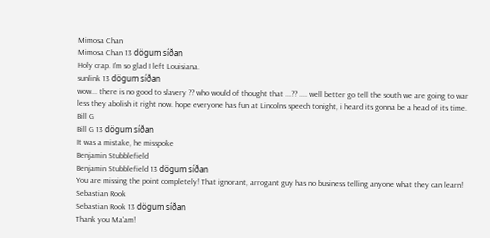Mimosa Chan
Mimosa Chan 13 dögum síðan
Holy crap. I'm so glad I left Louisiana.
sunlink 13 dögum síðan
wow... there is no good to slavery ?? who would of thought that ...?? .... well better go tell the south we are going to war less they abolish it right now. hope everyone has fun at Lincolns speech tonight, i heard its gonna be a head of its time.
Bill G
Bill G 13 dögum síðan
It was a mistake, he misspoke
Benjamin Stubblefield
Benjamin Stubblefield 13 dögum síðan
You are missing the point completely! That ignorant, arrogant guy has no business telling anyone what they can learn!
Sebastian Rook
Sebastian Rook 13 dögum síðan
Thank you Ma'am!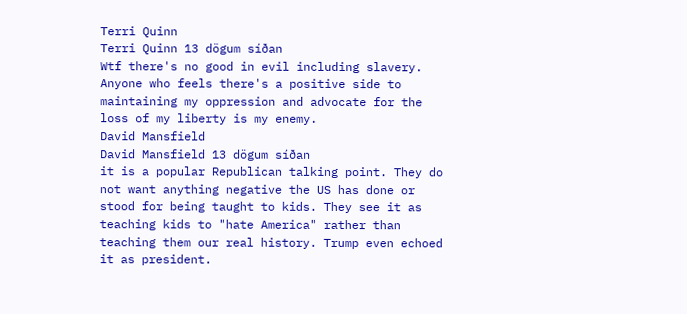Terri Quinn
Terri Quinn 13 dögum síðan
Wtf there's no good in evil including slavery. Anyone who feels there's a positive side to maintaining my oppression and advocate for the loss of my liberty is my enemy.
David Mansfield
David Mansfield 13 dögum síðan
it is a popular Republican talking point. They do not want anything negative the US has done or stood for being taught to kids. They see it as teaching kids to "hate America" rather than teaching them our real history. Trump even echoed it as president.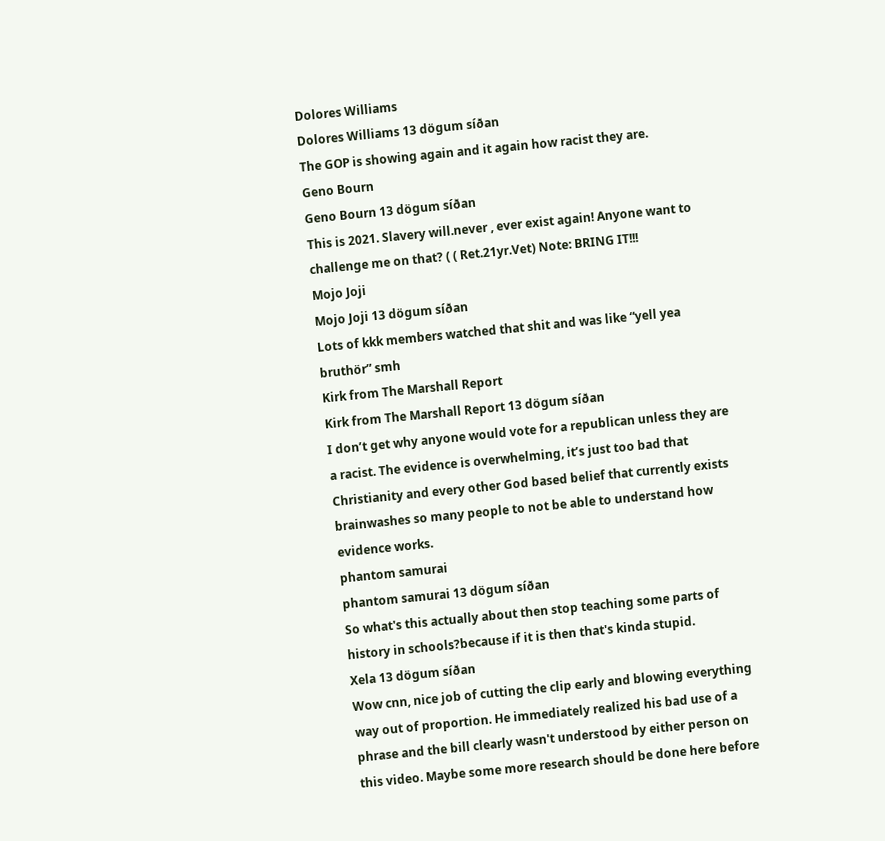Dolores Williams
Dolores Williams 13 dögum síðan
The GOP is showing again and it again how racist they are.
Geno Bourn
Geno Bourn 13 dögum síðan
This is 2021. Slavery will.never , ever exist again! Anyone want to challenge me on that? ( ( Ret.21yr.Vet) Note: BRING IT!!!
Mojo Joji
Mojo Joji 13 dögum síðan
Lots of kkk members watched that shit and was like “yell yea bruthör” smh
Kirk from The Marshall Report
Kirk from The Marshall Report 13 dögum síðan
I don’t get why anyone would vote for a republican unless they are a racist. The evidence is overwhelming, it’s just too bad that Christianity and every other God based belief that currently exists brainwashes so many people to not be able to understand how evidence works.
phantom samurai
phantom samurai 13 dögum síðan
So what's this actually about then stop teaching some parts of history in schools?because if it is then that's kinda stupid.
Xela 13 dögum síðan
Wow cnn, nice job of cutting the clip early and blowing everything way out of proportion. He immediately realized his bad use of a phrase and the bill clearly wasn't understood by either person on this video. Maybe some more research should be done here before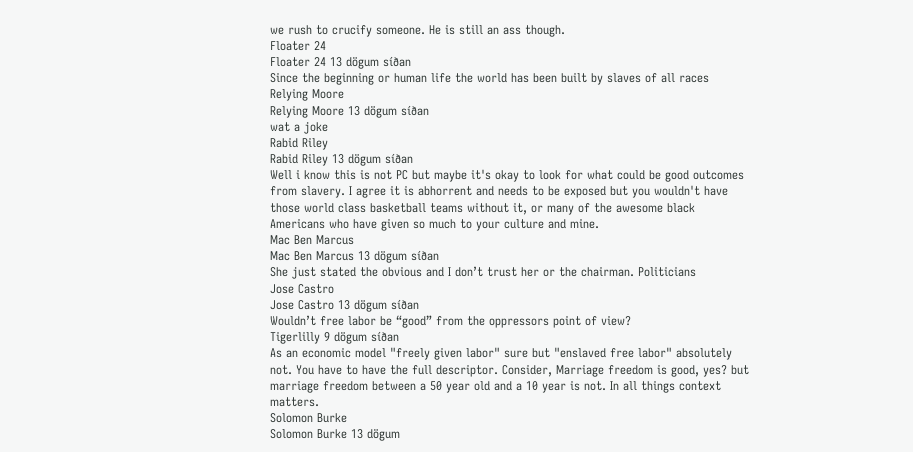we rush to crucify someone. He is still an ass though.
Floater 24
Floater 24 13 dögum síðan
Since the beginning or human life the world has been built by slaves of all races
Relying Moore
Relying Moore 13 dögum síðan
wat a joke
Rabid Riley
Rabid Riley 13 dögum síðan
Well i know this is not PC but maybe it's okay to look for what could be good outcomes from slavery. I agree it is abhorrent and needs to be exposed but you wouldn't have those world class basketball teams without it, or many of the awesome black Americans who have given so much to your culture and mine.
Mac Ben Marcus
Mac Ben Marcus 13 dögum síðan
She just stated the obvious and I don’t trust her or the chairman. Politicians
Jose Castro
Jose Castro 13 dögum síðan
Wouldn’t free labor be “good” from the oppressors point of view?
Tigerlilly 9 dögum síðan
As an economic model "freely given labor" sure but "enslaved free labor" absolutely not. You have to have the full descriptor. Consider, Marriage freedom is good, yes? but marriage freedom between a 50 year old and a 10 year is not. In all things context matters.
Solomon Burke
Solomon Burke 13 dögum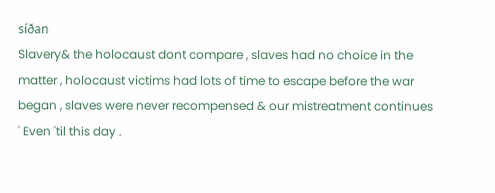síðan
Slavery& the holocaust dont compare , slaves had no choice in the matter , holocaust victims had lots of time to escape before the war began , slaves were never recompensed & our mistreatment continues ' Even 'til this day .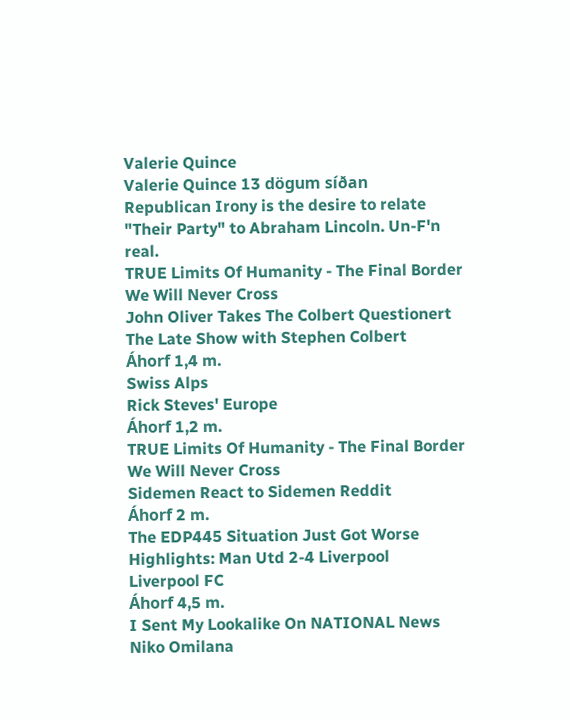Valerie Quince
Valerie Quince 13 dögum síðan
Republican Irony is the desire to relate "Their Party" to Abraham Lincoln. Un-F'n real.
TRUE Limits Of Humanity - The Final Border We Will Never Cross
John Oliver Takes The Colbert Questionert
The Late Show with Stephen Colbert
Áhorf 1,4 m.
Swiss Alps
Rick Steves' Europe
Áhorf 1,2 m.
TRUE Limits Of Humanity - The Final Border We Will Never Cross
Sidemen React to Sidemen Reddit
Áhorf 2 m.
The EDP445 Situation Just Got Worse
Highlights: Man Utd 2-4 Liverpool
Liverpool FC
Áhorf 4,5 m.
I Sent My Lookalike On NATIONAL News
Niko Omilana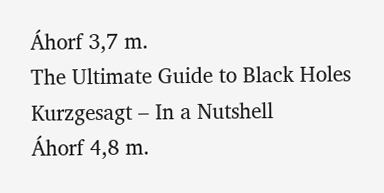Áhorf 3,7 m.
The Ultimate Guide to Black Holes
Kurzgesagt – In a Nutshell
Áhorf 4,8 m.